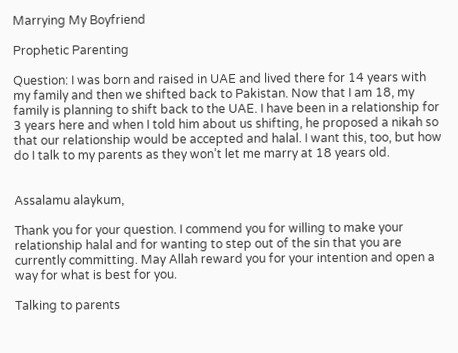Marrying My Boyfriend

Prophetic Parenting

Question: I was born and raised in UAE and lived there for 14 years with my family and then we shifted back to Pakistan. Now that I am 18, my family is planning to shift back to the UAE. I have been in a relationship for 3 years here and when I told him about us shifting, he proposed a nikah so that our relationship would be accepted and halal. I want this, too, but how do I talk to my parents as they won’t let me marry at 18 years old.


Assalamu alaykum,

Thank you for your question. I commend you for willing to make your relationship halal and for wanting to step out of the sin that you are currently committing. May Allah reward you for your intention and open a way for what is best for you.

Talking to parents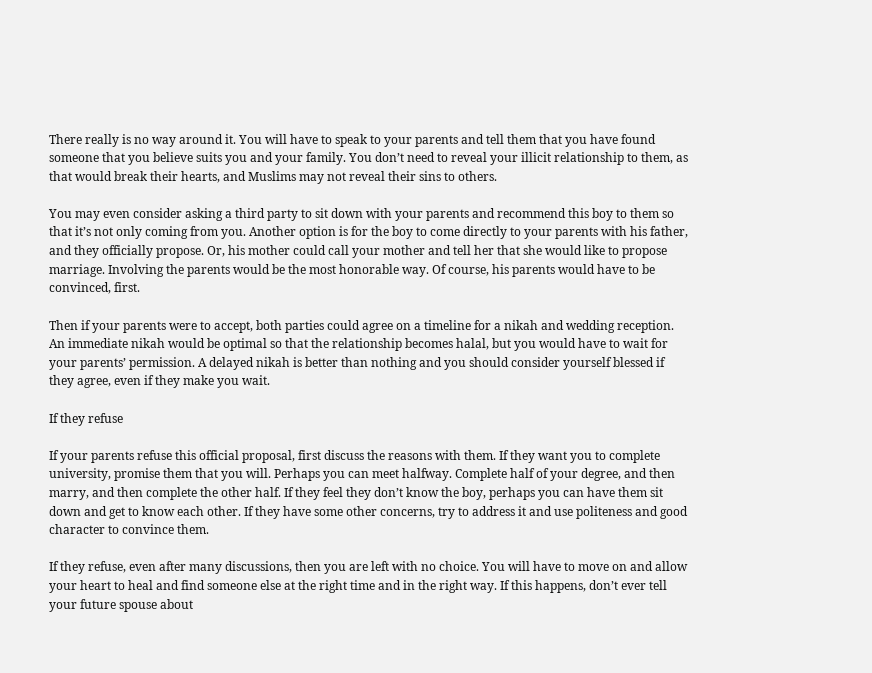There really is no way around it. You will have to speak to your parents and tell them that you have found someone that you believe suits you and your family. You don’t need to reveal your illicit relationship to them, as that would break their hearts, and Muslims may not reveal their sins to others.

You may even consider asking a third party to sit down with your parents and recommend this boy to them so that it’s not only coming from you. Another option is for the boy to come directly to your parents with his father, and they officially propose. Or, his mother could call your mother and tell her that she would like to propose marriage. Involving the parents would be the most honorable way. Of course, his parents would have to be convinced, first.

Then if your parents were to accept, both parties could agree on a timeline for a nikah and wedding reception. An immediate nikah would be optimal so that the relationship becomes halal, but you would have to wait for your parents’ permission. A delayed nikah is better than nothing and you should consider yourself blessed if they agree, even if they make you wait.

If they refuse

If your parents refuse this official proposal, first discuss the reasons with them. If they want you to complete university, promise them that you will. Perhaps you can meet halfway. Complete half of your degree, and then marry, and then complete the other half. If they feel they don’t know the boy, perhaps you can have them sit down and get to know each other. If they have some other concerns, try to address it and use politeness and good character to convince them.

If they refuse, even after many discussions, then you are left with no choice. You will have to move on and allow your heart to heal and find someone else at the right time and in the right way. If this happens, don’t ever tell your future spouse about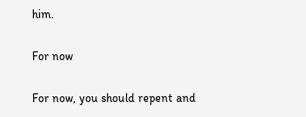him.

For now

For now, you should repent and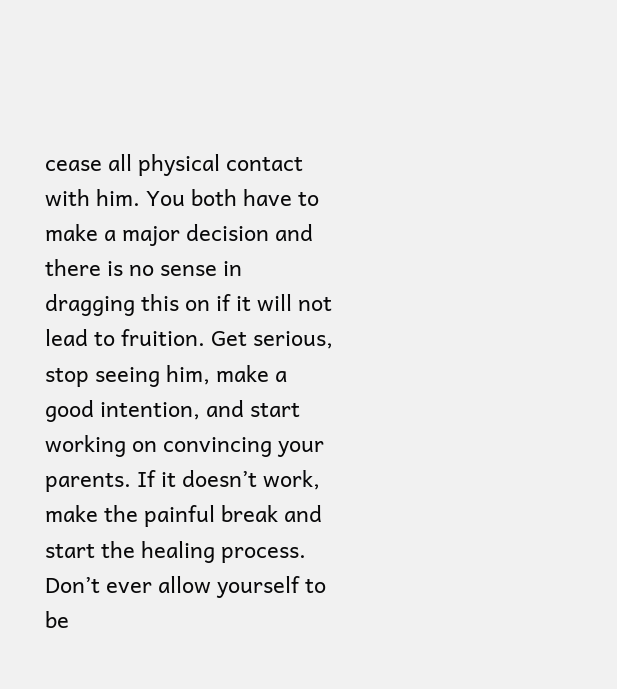cease all physical contact with him. You both have to make a major decision and there is no sense in dragging this on if it will not lead to fruition. Get serious, stop seeing him, make a good intention, and start working on convincing your parents. If it doesn’t work, make the painful break and start the healing process. Don’t ever allow yourself to be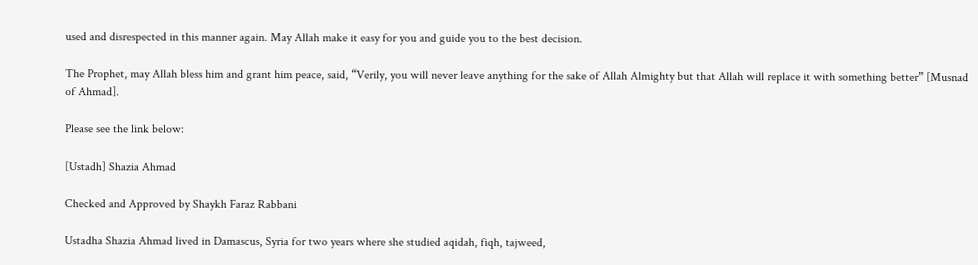used and disrespected in this manner again. May Allah make it easy for you and guide you to the best decision.

The Prophet, may Allah bless him and grant him peace, said, “Verily, you will never leave anything for the sake of Allah Almighty but that Allah will replace it with something better” [Musnad of Ahmad].

Please see the link below:

[Ustadh] Shazia Ahmad

Checked and Approved by Shaykh Faraz Rabbani

Ustadha Shazia Ahmad lived in Damascus, Syria for two years where she studied aqidah, fiqh, tajweed,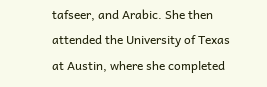tafseer, and Arabic. She then attended the University of Texas at Austin, where she completed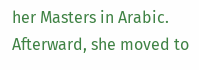her Masters in Arabic. Afterward, she moved to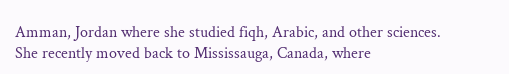Amman, Jordan where she studied fiqh, Arabic, and other sciences. She recently moved back to Mississauga, Canada, where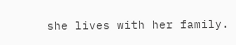she lives with her family.